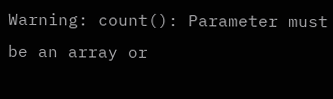Warning: count(): Parameter must be an array or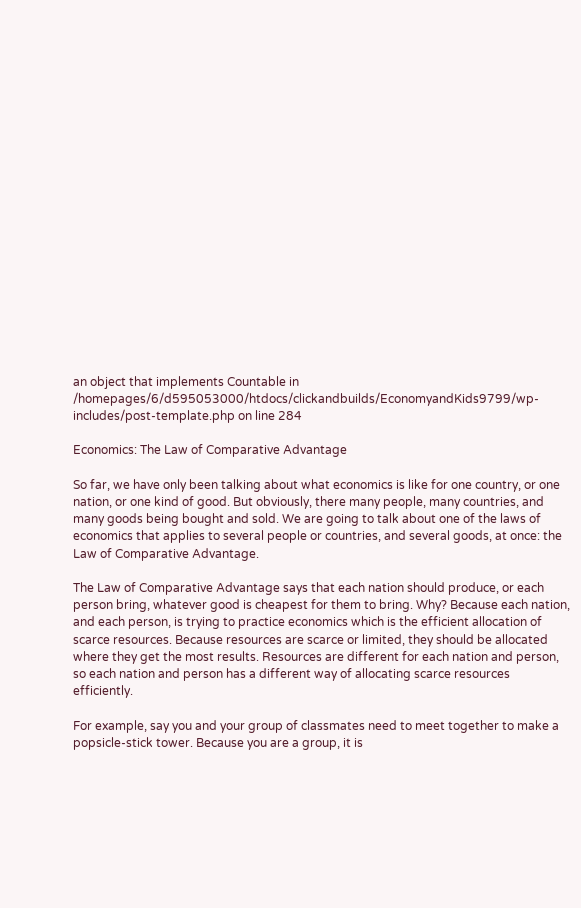an object that implements Countable in /homepages/6/d595053000/htdocs/clickandbuilds/EconomyandKids9799/wp-includes/post-template.php on line 284

Economics: The Law of Comparative Advantage

So far, we have only been talking about what economics is like for one country, or one nation, or one kind of good. But obviously, there many people, many countries, and many goods being bought and sold. We are going to talk about one of the laws of economics that applies to several people or countries, and several goods, at once: the Law of Comparative Advantage.

The Law of Comparative Advantage says that each nation should produce, or each person bring, whatever good is cheapest for them to bring. Why? Because each nation, and each person, is trying to practice economics which is the efficient allocation of scarce resources. Because resources are scarce or limited, they should be allocated where they get the most results. Resources are different for each nation and person, so each nation and person has a different way of allocating scarce resources efficiently.

For example, say you and your group of classmates need to meet together to make a popsicle-stick tower. Because you are a group, it is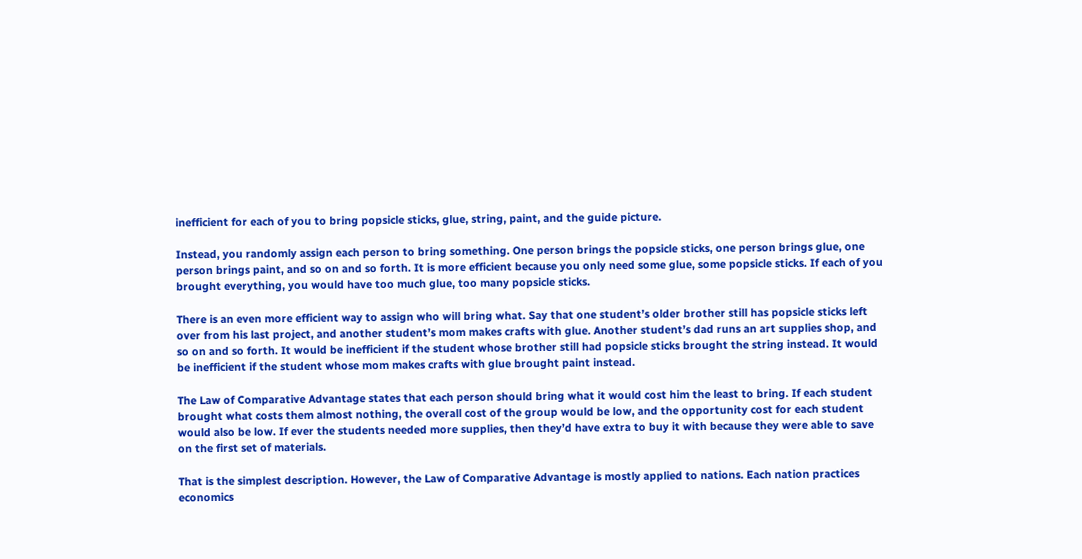inefficient for each of you to bring popsicle sticks, glue, string, paint, and the guide picture.

Instead, you randomly assign each person to bring something. One person brings the popsicle sticks, one person brings glue, one person brings paint, and so on and so forth. It is more efficient because you only need some glue, some popsicle sticks. If each of you brought everything, you would have too much glue, too many popsicle sticks.

There is an even more efficient way to assign who will bring what. Say that one student’s older brother still has popsicle sticks left over from his last project, and another student’s mom makes crafts with glue. Another student’s dad runs an art supplies shop, and so on and so forth. It would be inefficient if the student whose brother still had popsicle sticks brought the string instead. It would be inefficient if the student whose mom makes crafts with glue brought paint instead.

The Law of Comparative Advantage states that each person should bring what it would cost him the least to bring. If each student brought what costs them almost nothing, the overall cost of the group would be low, and the opportunity cost for each student would also be low. If ever the students needed more supplies, then they’d have extra to buy it with because they were able to save on the first set of materials.

That is the simplest description. However, the Law of Comparative Advantage is mostly applied to nations. Each nation practices economics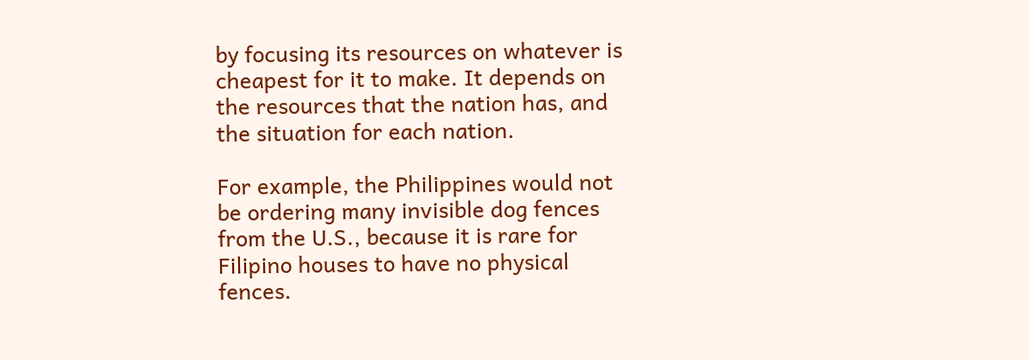by focusing its resources on whatever is cheapest for it to make. It depends on the resources that the nation has, and the situation for each nation.

For example, the Philippines would not be ordering many invisible dog fences from the U.S., because it is rare for Filipino houses to have no physical fences.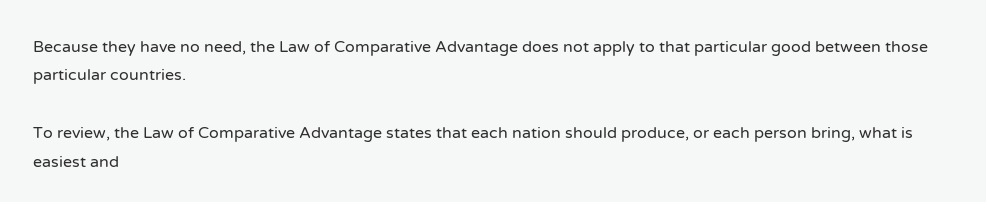Because they have no need, the Law of Comparative Advantage does not apply to that particular good between those particular countries.

To review, the Law of Comparative Advantage states that each nation should produce, or each person bring, what is easiest and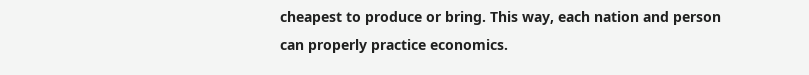cheapest to produce or bring. This way, each nation and person can properly practice economics.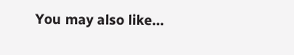You may also like...